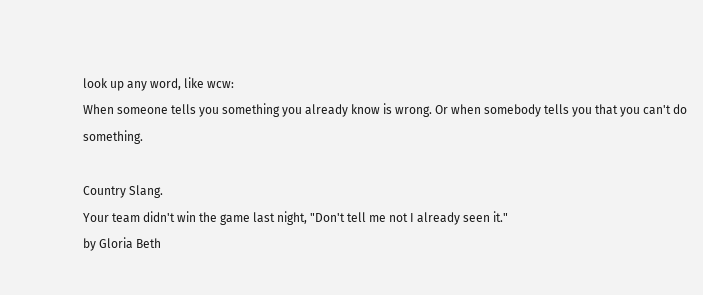look up any word, like wcw:
When someone tells you something you already know is wrong. Or when somebody tells you that you can't do something.

Country Slang.
Your team didn't win the game last night, "Don't tell me not I already seen it."
by Gloria Beth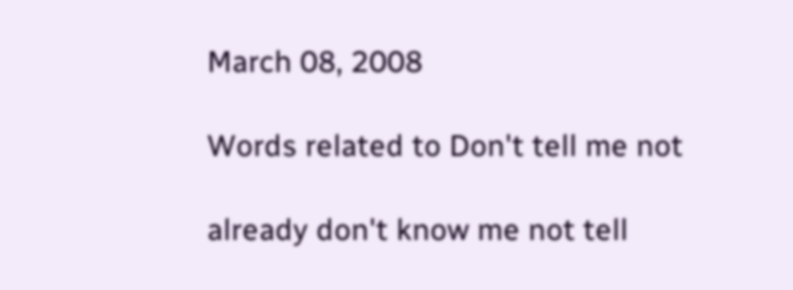March 08, 2008

Words related to Don't tell me not

already don't know me not tell